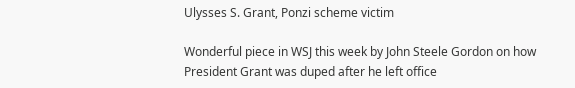Ulysses S. Grant, Ponzi scheme victim

Wonderful piece in WSJ this week by John Steele Gordon on how President Grant was duped after he left office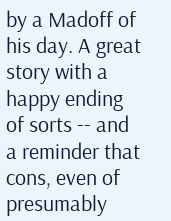by a Madoff of his day. A great story with a happy ending of sorts -- and a reminder that cons, even of presumably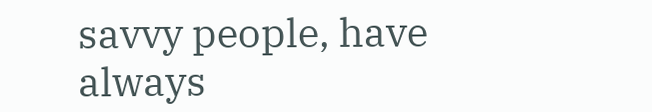savvy people, have always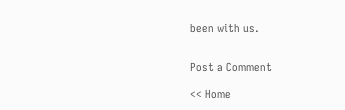been with us.


Post a Comment

<< Home